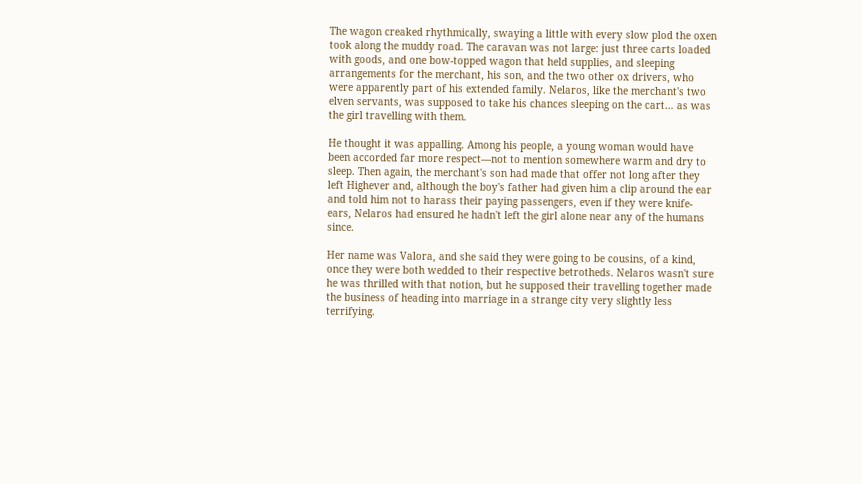The wagon creaked rhythmically, swaying a little with every slow plod the oxen took along the muddy road. The caravan was not large: just three carts loaded with goods, and one bow-topped wagon that held supplies, and sleeping arrangements for the merchant, his son, and the two other ox drivers, who were apparently part of his extended family. Nelaros, like the merchant's two elven servants, was supposed to take his chances sleeping on the cart… as was the girl travelling with them.

He thought it was appalling. Among his people, a young woman would have been accorded far more respect—not to mention somewhere warm and dry to sleep. Then again, the merchant's son had made that offer not long after they left Highever and, although the boy's father had given him a clip around the ear and told him not to harass their paying passengers, even if they were knife-ears, Nelaros had ensured he hadn't left the girl alone near any of the humans since.

Her name was Valora, and she said they were going to be cousins, of a kind, once they were both wedded to their respective betrotheds. Nelaros wasn't sure he was thrilled with that notion, but he supposed their travelling together made the business of heading into marriage in a strange city very slightly less terrifying.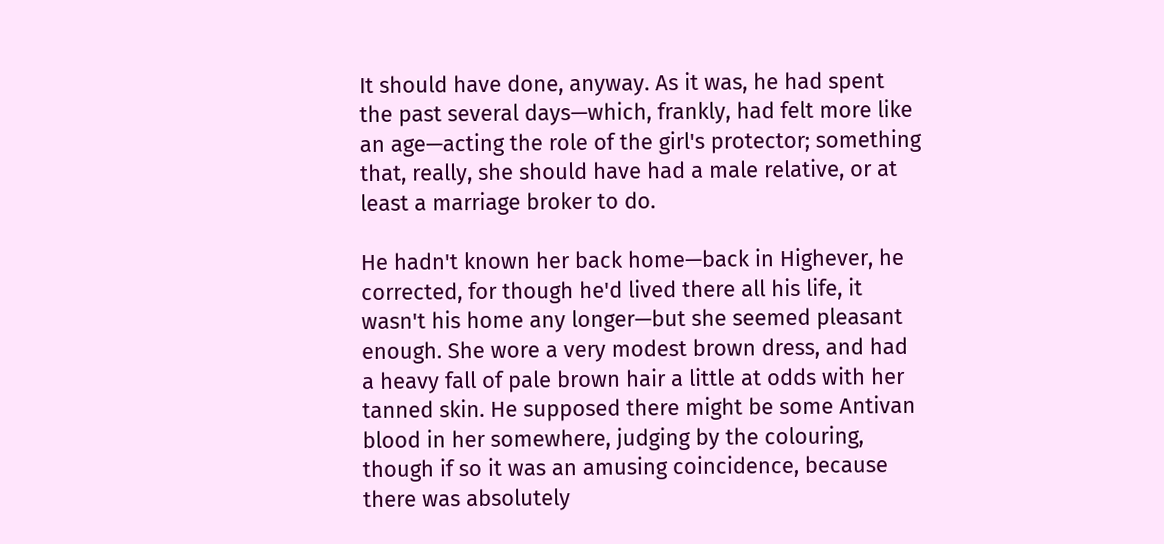It should have done, anyway. As it was, he had spent the past several days—which, frankly, had felt more like an age—acting the role of the girl's protector; something that, really, she should have had a male relative, or at least a marriage broker to do.

He hadn't known her back home—back in Highever, he corrected, for though he'd lived there all his life, it wasn't his home any longer—but she seemed pleasant enough. She wore a very modest brown dress, and had a heavy fall of pale brown hair a little at odds with her tanned skin. He supposed there might be some Antivan blood in her somewhere, judging by the colouring, though if so it was an amusing coincidence, because there was absolutely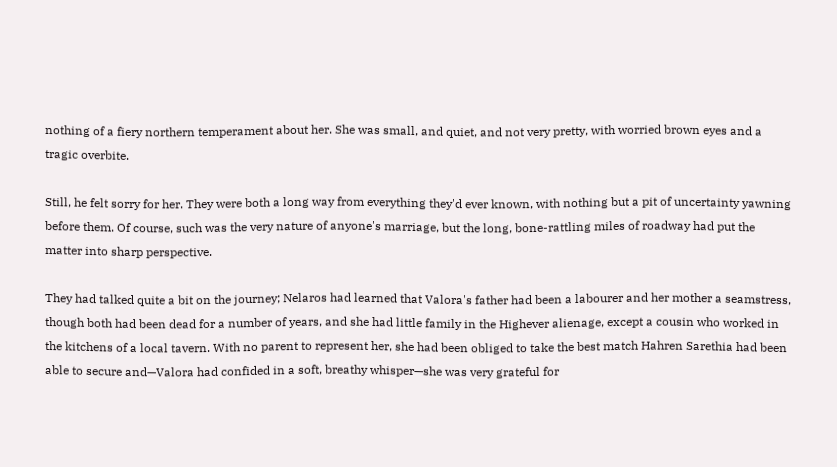nothing of a fiery northern temperament about her. She was small, and quiet, and not very pretty, with worried brown eyes and a tragic overbite.

Still, he felt sorry for her. They were both a long way from everything they'd ever known, with nothing but a pit of uncertainty yawning before them. Of course, such was the very nature of anyone's marriage, but the long, bone-rattling miles of roadway had put the matter into sharp perspective.

They had talked quite a bit on the journey; Nelaros had learned that Valora's father had been a labourer and her mother a seamstress, though both had been dead for a number of years, and she had little family in the Highever alienage, except a cousin who worked in the kitchens of a local tavern. With no parent to represent her, she had been obliged to take the best match Hahren Sarethia had been able to secure and—Valora had confided in a soft, breathy whisper—she was very grateful for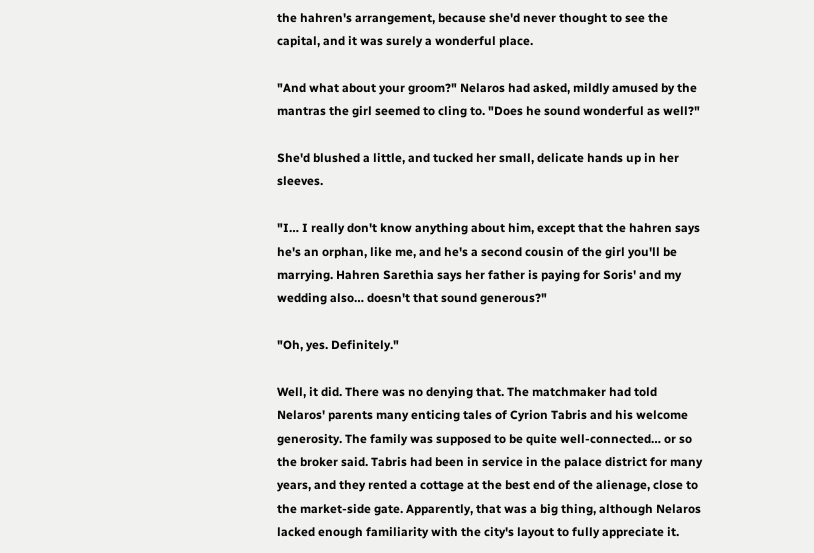the hahren's arrangement, because she'd never thought to see the capital, and it was surely a wonderful place.

"And what about your groom?" Nelaros had asked, mildly amused by the mantras the girl seemed to cling to. "Does he sound wonderful as well?"

She'd blushed a little, and tucked her small, delicate hands up in her sleeves.

"I… I really don't know anything about him, except that the hahren says he's an orphan, like me, and he's a second cousin of the girl you'll be marrying. Hahren Sarethia says her father is paying for Soris' and my wedding also… doesn't that sound generous?"

"Oh, yes. Definitely."

Well, it did. There was no denying that. The matchmaker had told Nelaros' parents many enticing tales of Cyrion Tabris and his welcome generosity. The family was supposed to be quite well-connected… or so the broker said. Tabris had been in service in the palace district for many years, and they rented a cottage at the best end of the alienage, close to the market-side gate. Apparently, that was a big thing, although Nelaros lacked enough familiarity with the city's layout to fully appreciate it.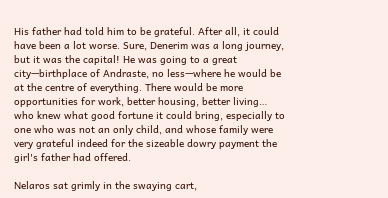His father had told him to be grateful. After all, it could have been a lot worse. Sure, Denerim was a long journey, but it was the capital! He was going to a great city—birthplace of Andraste, no less—where he would be at the centre of everything. There would be more opportunities for work, better housing, better living… who knew what good fortune it could bring, especially to one who was not an only child, and whose family were very grateful indeed for the sizeable dowry payment the girl's father had offered.

Nelaros sat grimly in the swaying cart,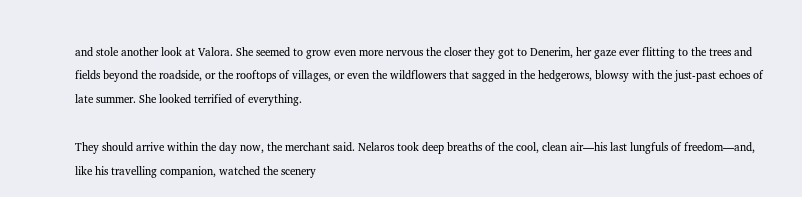and stole another look at Valora. She seemed to grow even more nervous the closer they got to Denerim, her gaze ever flitting to the trees and fields beyond the roadside, or the rooftops of villages, or even the wildflowers that sagged in the hedgerows, blowsy with the just-past echoes of late summer. She looked terrified of everything.

They should arrive within the day now, the merchant said. Nelaros took deep breaths of the cool, clean air—his last lungfuls of freedom—and, like his travelling companion, watched the scenery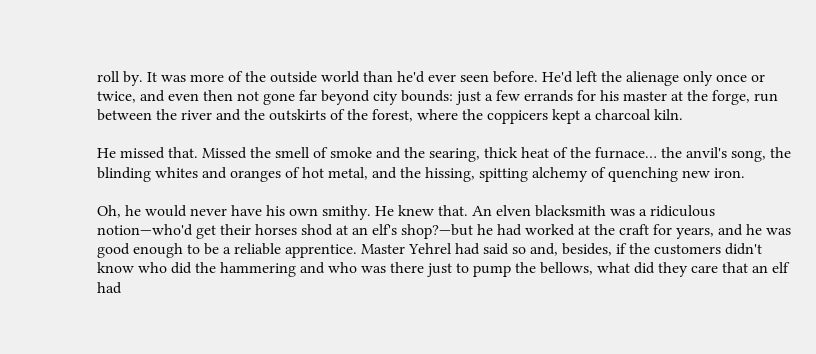roll by. It was more of the outside world than he'd ever seen before. He'd left the alienage only once or twice, and even then not gone far beyond city bounds: just a few errands for his master at the forge, run between the river and the outskirts of the forest, where the coppicers kept a charcoal kiln.

He missed that. Missed the smell of smoke and the searing, thick heat of the furnace… the anvil's song, the blinding whites and oranges of hot metal, and the hissing, spitting alchemy of quenching new iron.

Oh, he would never have his own smithy. He knew that. An elven blacksmith was a ridiculous notion—who'd get their horses shod at an elf's shop?—but he had worked at the craft for years, and he was good enough to be a reliable apprentice. Master Yehrel had said so and, besides, if the customers didn't know who did the hammering and who was there just to pump the bellows, what did they care that an elf had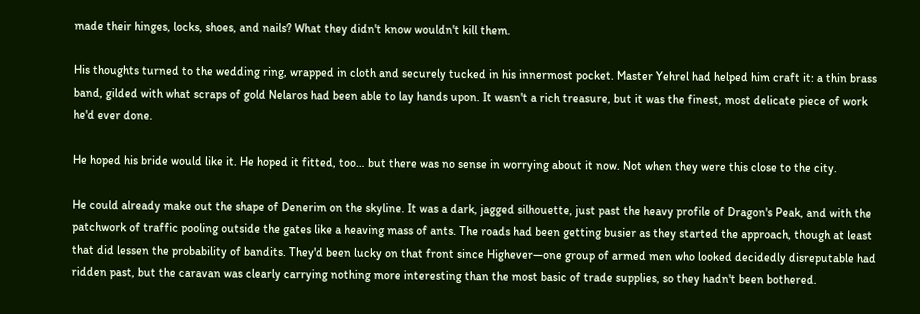made their hinges, locks, shoes, and nails? What they didn't know wouldn't kill them.

His thoughts turned to the wedding ring, wrapped in cloth and securely tucked in his innermost pocket. Master Yehrel had helped him craft it: a thin brass band, gilded with what scraps of gold Nelaros had been able to lay hands upon. It wasn't a rich treasure, but it was the finest, most delicate piece of work he'd ever done.

He hoped his bride would like it. He hoped it fitted, too… but there was no sense in worrying about it now. Not when they were this close to the city.

He could already make out the shape of Denerim on the skyline. It was a dark, jagged silhouette, just past the heavy profile of Dragon's Peak, and with the patchwork of traffic pooling outside the gates like a heaving mass of ants. The roads had been getting busier as they started the approach, though at least that did lessen the probability of bandits. They'd been lucky on that front since Highever—one group of armed men who looked decidedly disreputable had ridden past, but the caravan was clearly carrying nothing more interesting than the most basic of trade supplies, so they hadn't been bothered.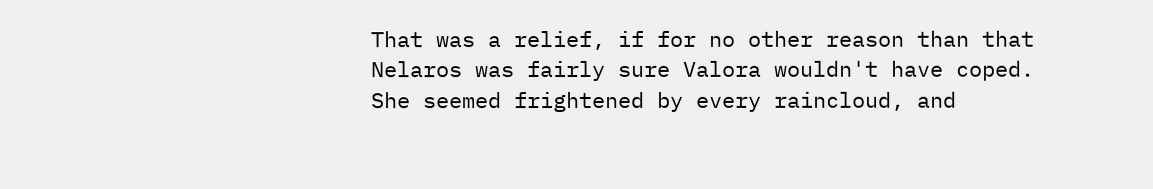That was a relief, if for no other reason than that Nelaros was fairly sure Valora wouldn't have coped. She seemed frightened by every raincloud, and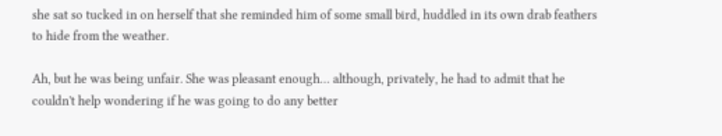she sat so tucked in on herself that she reminded him of some small bird, huddled in its own drab feathers to hide from the weather.

Ah, but he was being unfair. She was pleasant enough… although, privately, he had to admit that he couldn't help wondering if he was going to do any better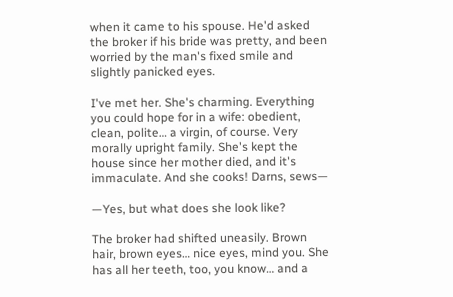when it came to his spouse. He'd asked the broker if his bride was pretty, and been worried by the man's fixed smile and slightly panicked eyes.

I've met her. She's charming. Everything you could hope for in a wife: obedient, clean, polite… a virgin, of course. Very morally upright family. She's kept the house since her mother died, and it's immaculate. And she cooks! Darns, sews—

—Yes, but what does she look like?

The broker had shifted uneasily. Brown hair, brown eyes… nice eyes, mind you. She has all her teeth, too, you know… and a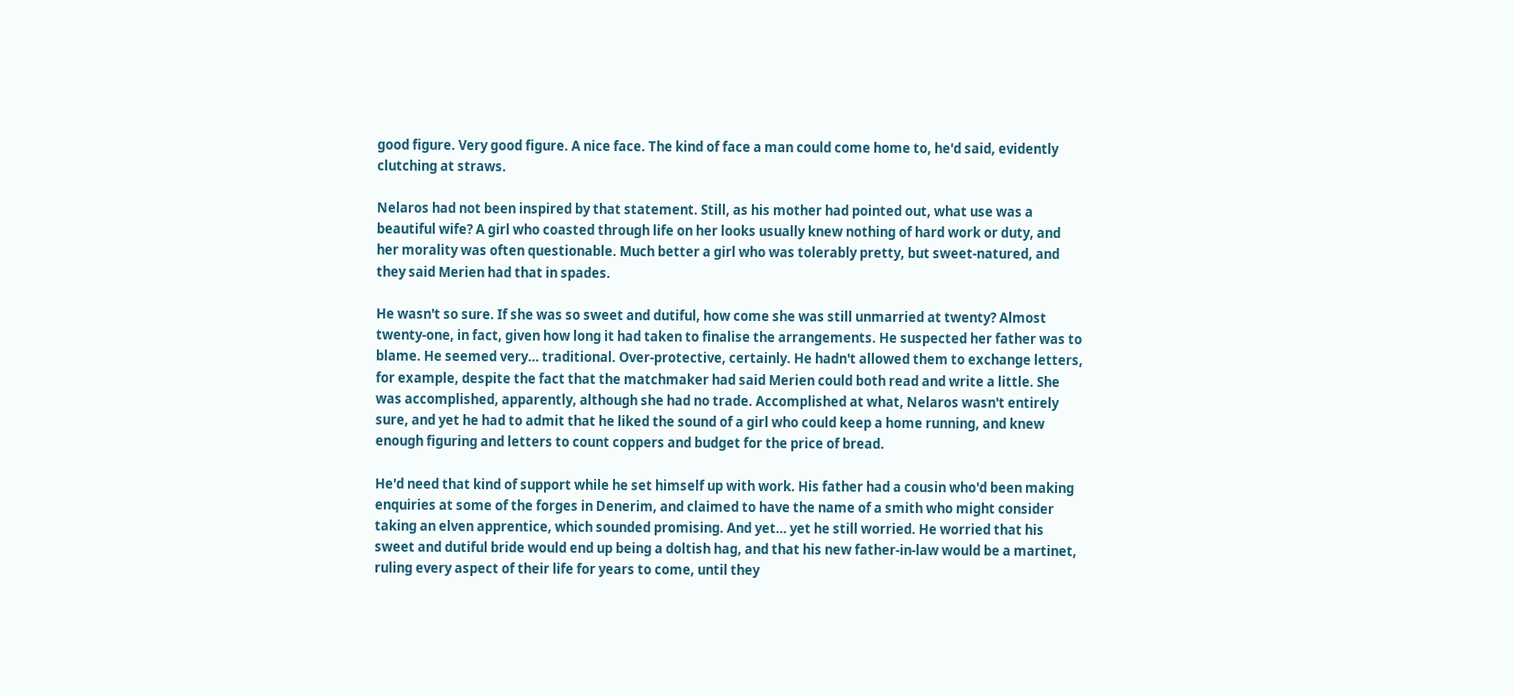good figure. Very good figure. A nice face. The kind of face a man could come home to, he'd said, evidently clutching at straws.

Nelaros had not been inspired by that statement. Still, as his mother had pointed out, what use was a beautiful wife? A girl who coasted through life on her looks usually knew nothing of hard work or duty, and her morality was often questionable. Much better a girl who was tolerably pretty, but sweet-natured, and they said Merien had that in spades.

He wasn't so sure. If she was so sweet and dutiful, how come she was still unmarried at twenty? Almost twenty-one, in fact, given how long it had taken to finalise the arrangements. He suspected her father was to blame. He seemed very… traditional. Over-protective, certainly. He hadn't allowed them to exchange letters, for example, despite the fact that the matchmaker had said Merien could both read and write a little. She was accomplished, apparently, although she had no trade. Accomplished at what, Nelaros wasn't entirely sure, and yet he had to admit that he liked the sound of a girl who could keep a home running, and knew enough figuring and letters to count coppers and budget for the price of bread.

He'd need that kind of support while he set himself up with work. His father had a cousin who'd been making enquiries at some of the forges in Denerim, and claimed to have the name of a smith who might consider taking an elven apprentice, which sounded promising. And yet… yet he still worried. He worried that his sweet and dutiful bride would end up being a doltish hag, and that his new father-in-law would be a martinet, ruling every aspect of their life for years to come, until they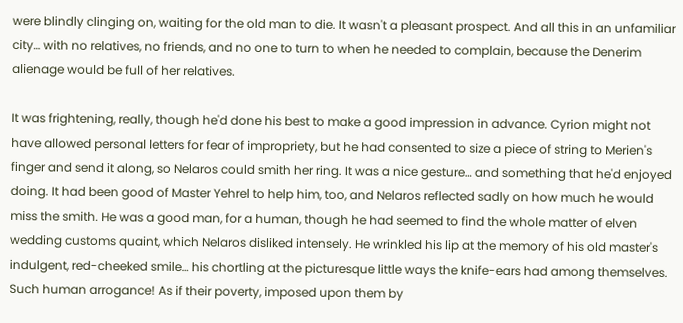were blindly clinging on, waiting for the old man to die. It wasn't a pleasant prospect. And all this in an unfamiliar city… with no relatives, no friends, and no one to turn to when he needed to complain, because the Denerim alienage would be full of her relatives.

It was frightening, really, though he'd done his best to make a good impression in advance. Cyrion might not have allowed personal letters for fear of impropriety, but he had consented to size a piece of string to Merien's finger and send it along, so Nelaros could smith her ring. It was a nice gesture… and something that he'd enjoyed doing. It had been good of Master Yehrel to help him, too, and Nelaros reflected sadly on how much he would miss the smith. He was a good man, for a human, though he had seemed to find the whole matter of elven wedding customs quaint, which Nelaros disliked intensely. He wrinkled his lip at the memory of his old master's indulgent, red-cheeked smile… his chortling at the picturesque little ways the knife-ears had among themselves. Such human arrogance! As if their poverty, imposed upon them by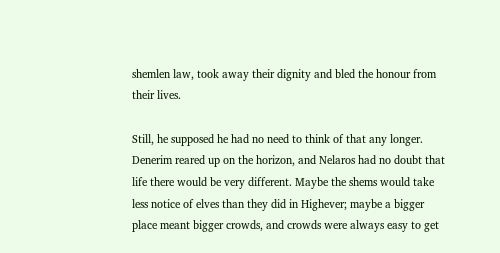shemlen law, took away their dignity and bled the honour from their lives.

Still, he supposed he had no need to think of that any longer. Denerim reared up on the horizon, and Nelaros had no doubt that life there would be very different. Maybe the shems would take less notice of elves than they did in Highever; maybe a bigger place meant bigger crowds, and crowds were always easy to get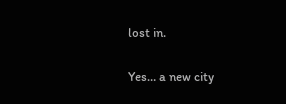lost in.

Yes… a new city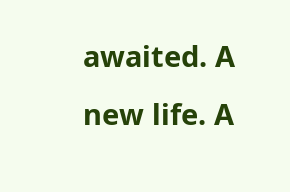awaited. A new life. A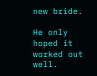new bride.

He only hoped it worked out well.